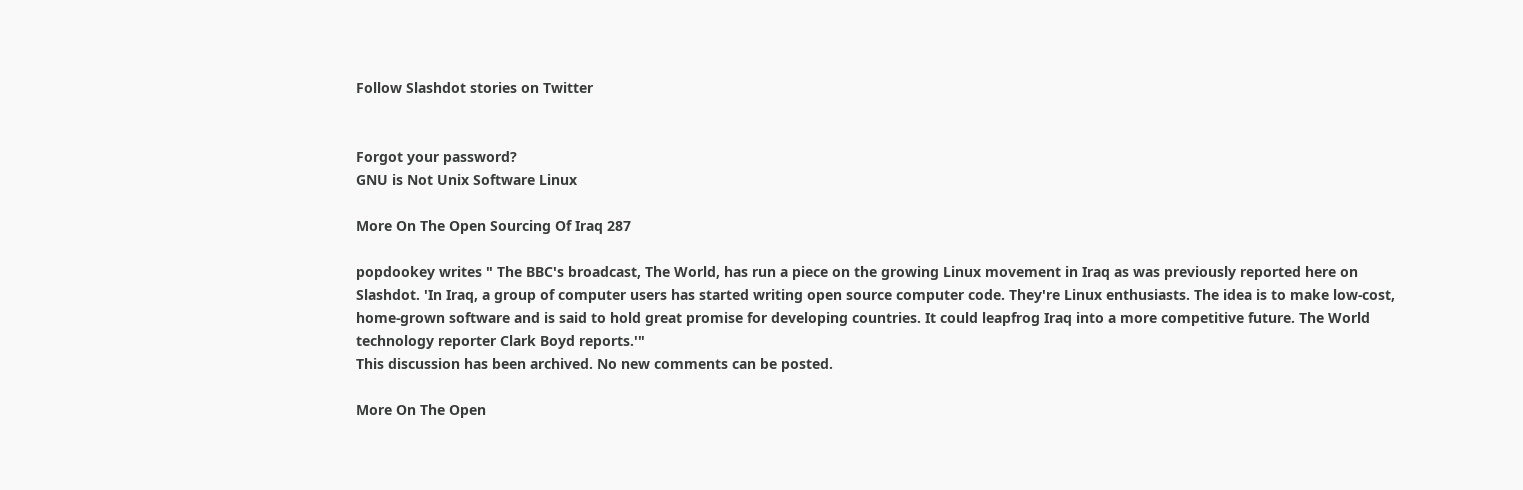Follow Slashdot stories on Twitter


Forgot your password?
GNU is Not Unix Software Linux

More On The Open Sourcing Of Iraq 287

popdookey writes " The BBC's broadcast, The World, has run a piece on the growing Linux movement in Iraq as was previously reported here on Slashdot. 'In Iraq, a group of computer users has started writing open source computer code. They're Linux enthusiasts. The idea is to make low-cost, home-grown software and is said to hold great promise for developing countries. It could leapfrog Iraq into a more competitive future. The World technology reporter Clark Boyd reports.'"
This discussion has been archived. No new comments can be posted.

More On The Open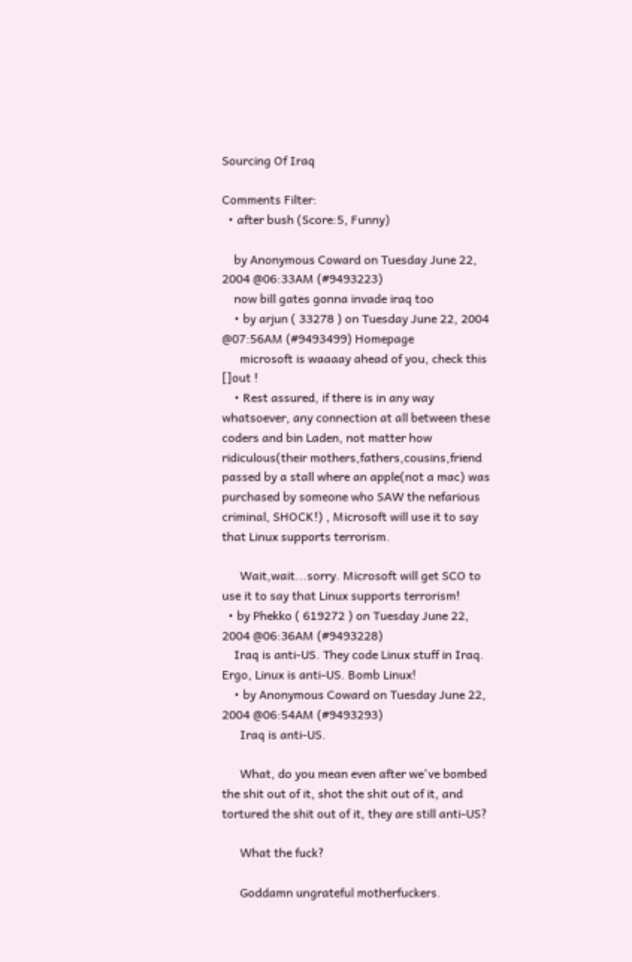Sourcing Of Iraq

Comments Filter:
  • after bush (Score:5, Funny)

    by Anonymous Coward on Tuesday June 22, 2004 @06:33AM (#9493223)
    now bill gates gonna invade iraq too
    • by arjun ( 33278 ) on Tuesday June 22, 2004 @07:56AM (#9493499) Homepage
      microsoft is waaaay ahead of you, check this []out !
    • Rest assured, if there is in any way whatsoever, any connection at all between these coders and bin Laden, not matter how ridiculous(their mothers,fathers,cousins,friend passed by a stall where an apple(not a mac) was purchased by someone who SAW the nefarious criminal, SHOCK!) , Microsoft will use it to say that Linux supports terrorism.

      Wait,wait...sorry. Microsoft will get SCO to use it to say that Linux supports terrorism!
  • by Phekko ( 619272 ) on Tuesday June 22, 2004 @06:36AM (#9493228)
    Iraq is anti-US. They code Linux stuff in Iraq. Ergo, Linux is anti-US. Bomb Linux!
    • by Anonymous Coward on Tuesday June 22, 2004 @06:54AM (#9493293)
      Iraq is anti-US.

      What, do you mean even after we've bombed the shit out of it, shot the shit out of it, and tortured the shit out of it, they are still anti-US?

      What the fuck?

      Goddamn ungrateful motherfuckers.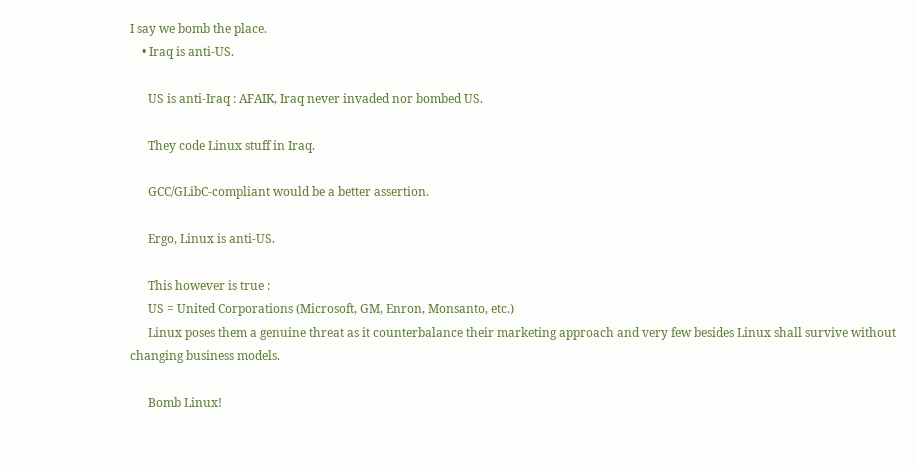I say we bomb the place.
    • Iraq is anti-US.

      US is anti-Iraq : AFAIK, Iraq never invaded nor bombed US.

      They code Linux stuff in Iraq.

      GCC/GLibC-compliant would be a better assertion.

      Ergo, Linux is anti-US.

      This however is true :
      US = United Corporations (Microsoft, GM, Enron, Monsanto, etc.)
      Linux poses them a genuine threat as it counterbalance their marketing approach and very few besides Linux shall survive without changing business models.

      Bomb Linux!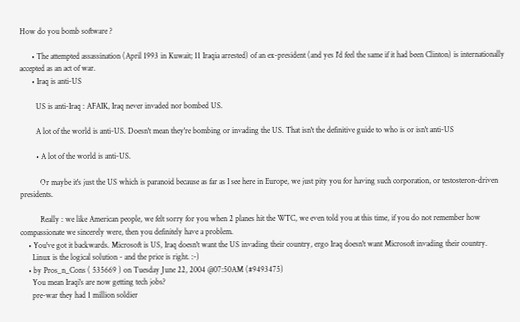How do you bomb software ?

      • The attempted assassination (April 1993 in Kuwait; 11 Iraqia arrested) of an ex-president (and yes I'd feel the same if it had been Clinton) is internationally accepted as an act of war.
      • Iraq is anti-US

        US is anti-Iraq : AFAIK, Iraq never invaded nor bombed US.

        A lot of the world is anti-US. Doesn't mean they're bombing or invading the US. That isn't the definitive guide to who is or isn't anti-US

        • A lot of the world is anti-US.

          Or maybe it's just the US which is paranoid because as far as I see here in Europe, we just pity you for having such corporation, or testosteron-driven presidents.

          Really : we like American people, we felt sorry for you when 2 planes hit the WTC, we even told you at this time, if you do not remember how compassionate we sincerely were, then you definitely have a problem.
    • You've got it backwards. Microsoft is US, Iraq doesn't want the US invading their country, ergo Iraq doesn't want Microsoft invading their country.
      Linux is the logical solution - and the price is right. :-)
    • by Pros_n_Cons ( 535669 ) on Tuesday June 22, 2004 @07:50AM (#9493475)
      You mean Iraqi's are now getting tech jobs?
      pre-war they had 1 million soldier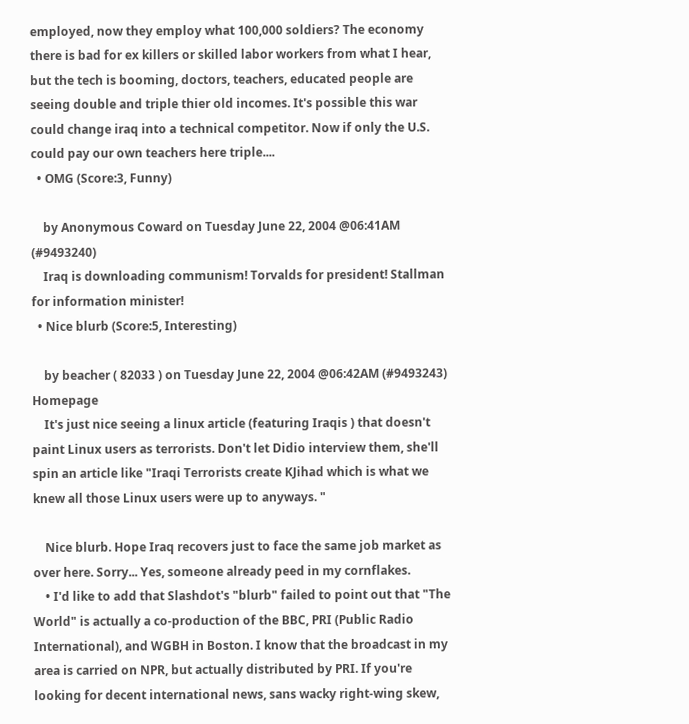employed, now they employ what 100,000 soldiers? The economy there is bad for ex killers or skilled labor workers from what I hear, but the tech is booming, doctors, teachers, educated people are seeing double and triple thier old incomes. It's possible this war could change iraq into a technical competitor. Now if only the U.S. could pay our own teachers here triple....
  • OMG (Score:3, Funny)

    by Anonymous Coward on Tuesday June 22, 2004 @06:41AM (#9493240)
    Iraq is downloading communism! Torvalds for president! Stallman for information minister!
  • Nice blurb (Score:5, Interesting)

    by beacher ( 82033 ) on Tuesday June 22, 2004 @06:42AM (#9493243) Homepage
    It's just nice seeing a linux article (featuring Iraqis ) that doesn't paint Linux users as terrorists. Don't let Didio interview them, she'll spin an article like "Iraqi Terrorists create KJihad which is what we knew all those Linux users were up to anyways. "

    Nice blurb. Hope Iraq recovers just to face the same job market as over here. Sorry... Yes, someone already peed in my cornflakes.
    • I'd like to add that Slashdot's "blurb" failed to point out that "The World" is actually a co-production of the BBC, PRI (Public Radio International), and WGBH in Boston. I know that the broadcast in my area is carried on NPR, but actually distributed by PRI. If you're looking for decent international news, sans wacky right-wing skew,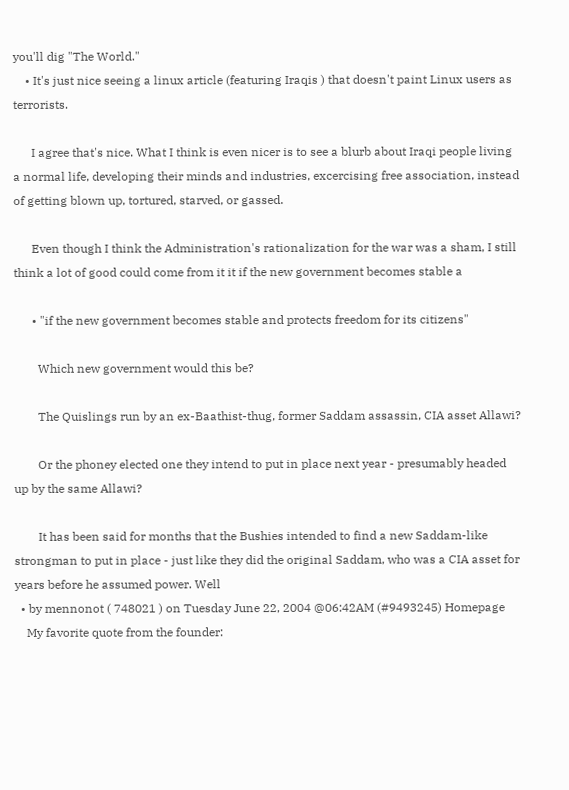you'll dig "The World."
    • It's just nice seeing a linux article (featuring Iraqis ) that doesn't paint Linux users as terrorists.

      I agree that's nice. What I think is even nicer is to see a blurb about Iraqi people living a normal life, developing their minds and industries, excercising free association, instead of getting blown up, tortured, starved, or gassed.

      Even though I think the Administration's rationalization for the war was a sham, I still think a lot of good could come from it it if the new government becomes stable a

      • "if the new government becomes stable and protects freedom for its citizens"

        Which new government would this be?

        The Quislings run by an ex-Baathist-thug, former Saddam assassin, CIA asset Allawi?

        Or the phoney elected one they intend to put in place next year - presumably headed up by the same Allawi?

        It has been said for months that the Bushies intended to find a new Saddam-like strongman to put in place - just like they did the original Saddam, who was a CIA asset for years before he assumed power. Well
  • by mennonot ( 748021 ) on Tuesday June 22, 2004 @06:42AM (#9493245) Homepage
    My favorite quote from the founder: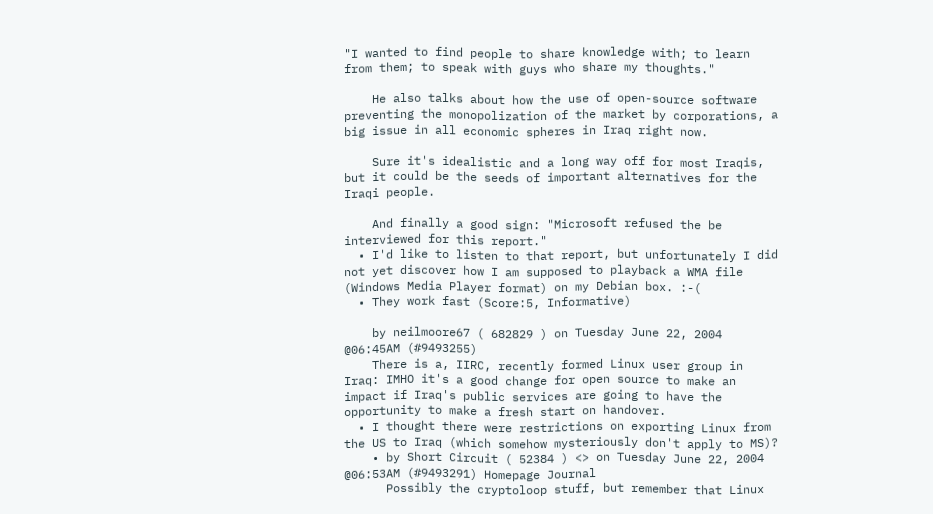"I wanted to find people to share knowledge with; to learn from them; to speak with guys who share my thoughts."

    He also talks about how the use of open-source software preventing the monopolization of the market by corporations, a big issue in all economic spheres in Iraq right now.

    Sure it's idealistic and a long way off for most Iraqis, but it could be the seeds of important alternatives for the Iraqi people.

    And finally a good sign: "Microsoft refused the be interviewed for this report."
  • I'd like to listen to that report, but unfortunately I did not yet discover how I am supposed to playback a WMA file (Windows Media Player format) on my Debian box. :-(
  • They work fast (Score:5, Informative)

    by neilmoore67 ( 682829 ) on Tuesday June 22, 2004 @06:45AM (#9493255)
    There is a, IIRC, recently formed Linux user group in Iraq: IMHO it's a good change for open source to make an impact if Iraq's public services are going to have the opportunity to make a fresh start on handover.
  • I thought there were restrictions on exporting Linux from the US to Iraq (which somehow mysteriously don't apply to MS)?
    • by Short Circuit ( 52384 ) <> on Tuesday June 22, 2004 @06:53AM (#9493291) Homepage Journal
      Possibly the cryptoloop stuff, but remember that Linux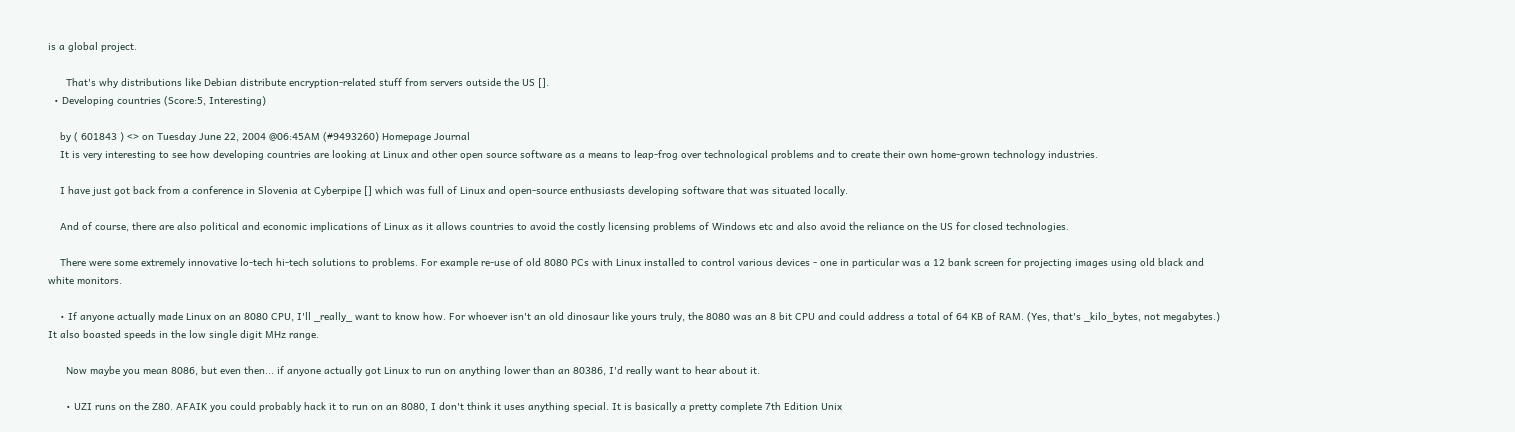is a global project.

      That's why distributions like Debian distribute encryption-related stuff from servers outside the US [].
  • Developing countries (Score:5, Interesting)

    by ( 601843 ) <> on Tuesday June 22, 2004 @06:45AM (#9493260) Homepage Journal
    It is very interesting to see how developing countries are looking at Linux and other open source software as a means to leap-frog over technological problems and to create their own home-grown technology industries.

    I have just got back from a conference in Slovenia at Cyberpipe [] which was full of Linux and open-source enthusiasts developing software that was situated locally.

    And of course, there are also political and economic implications of Linux as it allows countries to avoid the costly licensing problems of Windows etc and also avoid the reliance on the US for closed technologies.

    There were some extremely innovative lo-tech hi-tech solutions to problems. For example re-use of old 8080 PCs with Linux installed to control various devices - one in particular was a 12 bank screen for projecting images using old black and white monitors.

    • If anyone actually made Linux on an 8080 CPU, I'll _really_ want to know how. For whoever isn't an old dinosaur like yours truly, the 8080 was an 8 bit CPU and could address a total of 64 KB of RAM. (Yes, that's _kilo_bytes, not megabytes.) It also boasted speeds in the low single digit MHz range.

      Now maybe you mean 8086, but even then... if anyone actually got Linux to run on anything lower than an 80386, I'd really want to hear about it.

      • UZI runs on the Z80. AFAIK you could probably hack it to run on an 8080, I don't think it uses anything special. It is basically a pretty complete 7th Edition Unix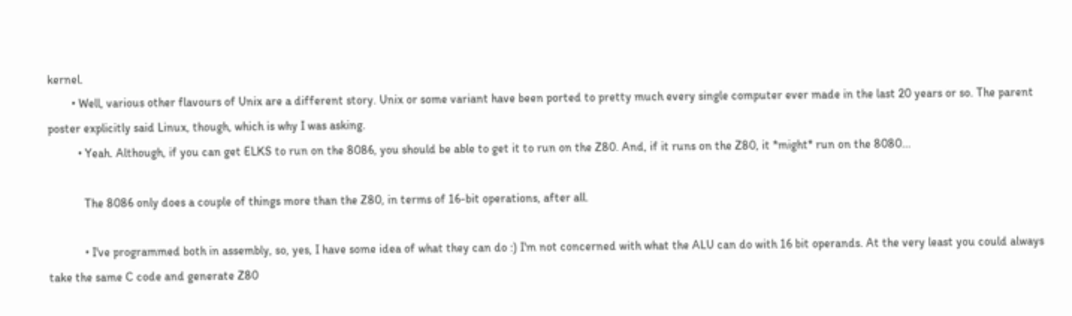kernel.
        • Well, various other flavours of Unix are a different story. Unix or some variant have been ported to pretty much every single computer ever made in the last 20 years or so. The parent poster explicitly said Linux, though, which is why I was asking.
          • Yeah. Although, if you can get ELKS to run on the 8086, you should be able to get it to run on the Z80. And, if it runs on the Z80, it *might* run on the 8080...

            The 8086 only does a couple of things more than the Z80, in terms of 16-bit operations, after all.

            • I've programmed both in assembly, so, yes, I have some idea of what they can do :) I'm not concerned with what the ALU can do with 16 bit operands. At the very least you could always take the same C code and generate Z80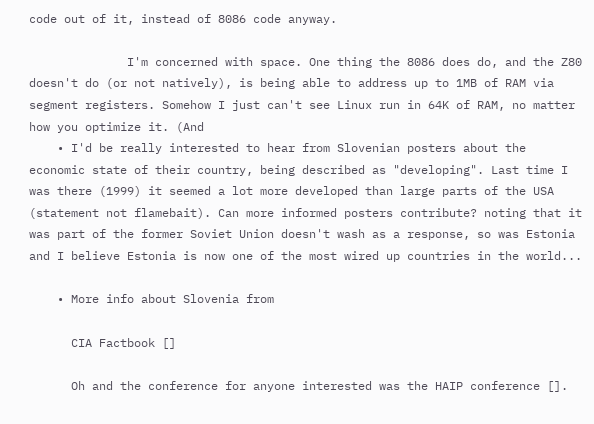code out of it, instead of 8086 code anyway.

              I'm concerned with space. One thing the 8086 does do, and the Z80 doesn't do (or not natively), is being able to address up to 1MB of RAM via segment registers. Somehow I just can't see Linux run in 64K of RAM, no matter how you optimize it. (And
    • I'd be really interested to hear from Slovenian posters about the economic state of their country, being described as "developing". Last time I was there (1999) it seemed a lot more developed than large parts of the USA (statement not flamebait). Can more informed posters contribute? noting that it was part of the former Soviet Union doesn't wash as a response, so was Estonia and I believe Estonia is now one of the most wired up countries in the world...

    • More info about Slovenia from

      CIA Factbook []

      Oh and the conference for anyone interested was the HAIP conference [].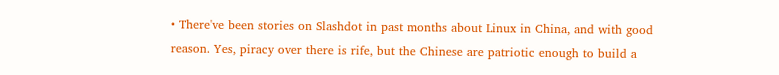• There've been stories on Slashdot in past months about Linux in China, and with good reason. Yes, piracy over there is rife, but the Chinese are patriotic enough to build a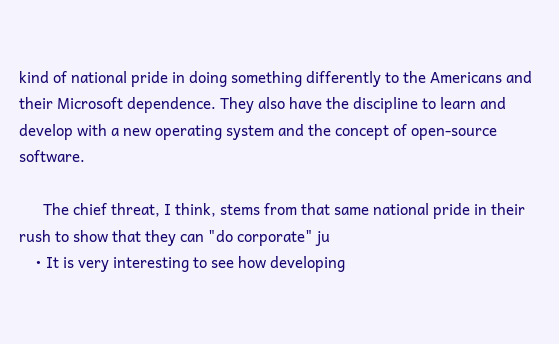kind of national pride in doing something differently to the Americans and their Microsoft dependence. They also have the discipline to learn and develop with a new operating system and the concept of open-source software.

      The chief threat, I think, stems from that same national pride in their rush to show that they can "do corporate" ju
    • It is very interesting to see how developing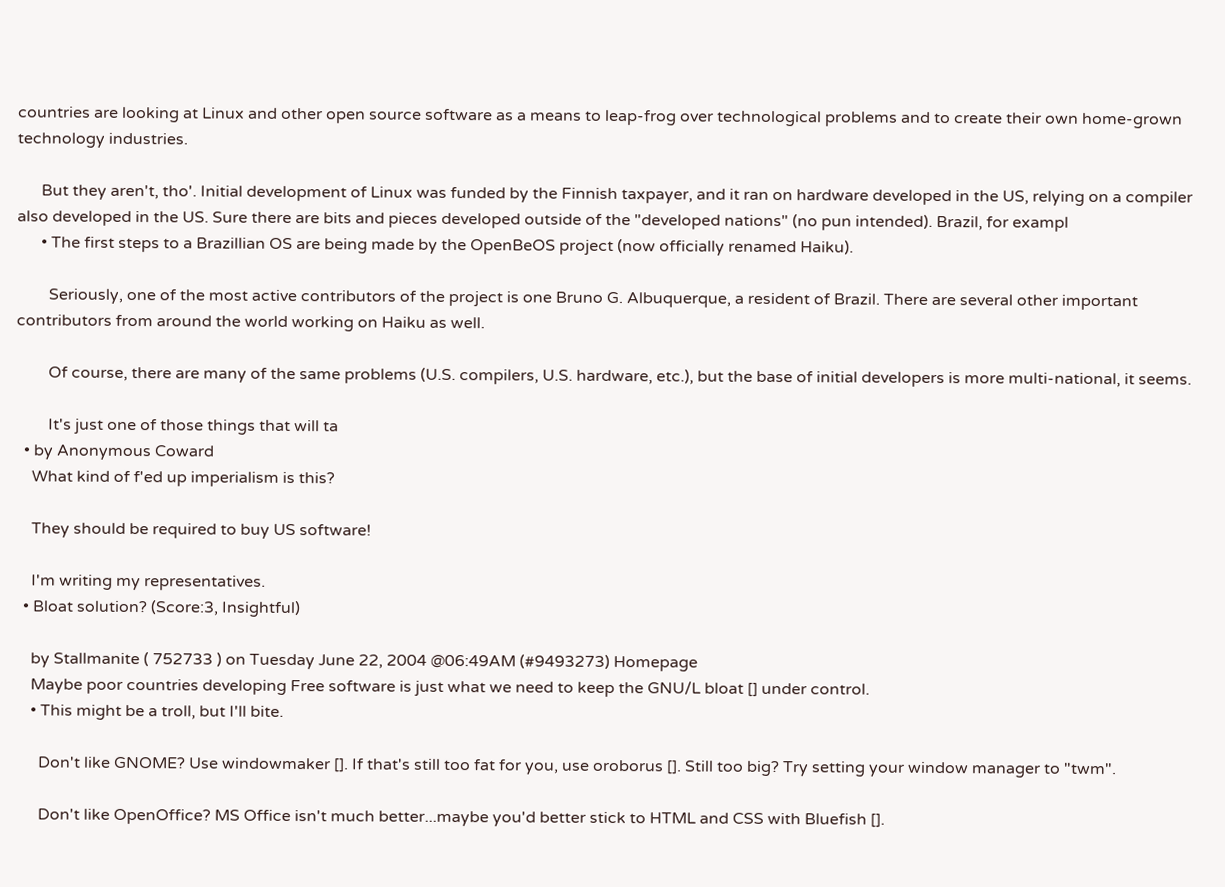countries are looking at Linux and other open source software as a means to leap-frog over technological problems and to create their own home-grown technology industries.

      But they aren't, tho'. Initial development of Linux was funded by the Finnish taxpayer, and it ran on hardware developed in the US, relying on a compiler also developed in the US. Sure there are bits and pieces developed outside of the "developed nations" (no pun intended). Brazil, for exampl
      • The first steps to a Brazillian OS are being made by the OpenBeOS project (now officially renamed Haiku).

        Seriously, one of the most active contributors of the project is one Bruno G. Albuquerque, a resident of Brazil. There are several other important contributors from around the world working on Haiku as well.

        Of course, there are many of the same problems (U.S. compilers, U.S. hardware, etc.), but the base of initial developers is more multi-national, it seems.

        It's just one of those things that will ta
  • by Anonymous Coward
    What kind of f'ed up imperialism is this?

    They should be required to buy US software!

    I'm writing my representatives.
  • Bloat solution? (Score:3, Insightful)

    by Stallmanite ( 752733 ) on Tuesday June 22, 2004 @06:49AM (#9493273) Homepage
    Maybe poor countries developing Free software is just what we need to keep the GNU/L bloat [] under control.
    • This might be a troll, but I'll bite.

      Don't like GNOME? Use windowmaker []. If that's still too fat for you, use oroborus []. Still too big? Try setting your window manager to "twm".

      Don't like OpenOffice? MS Office isn't much better...maybe you'd better stick to HTML and CSS with Bluefish [].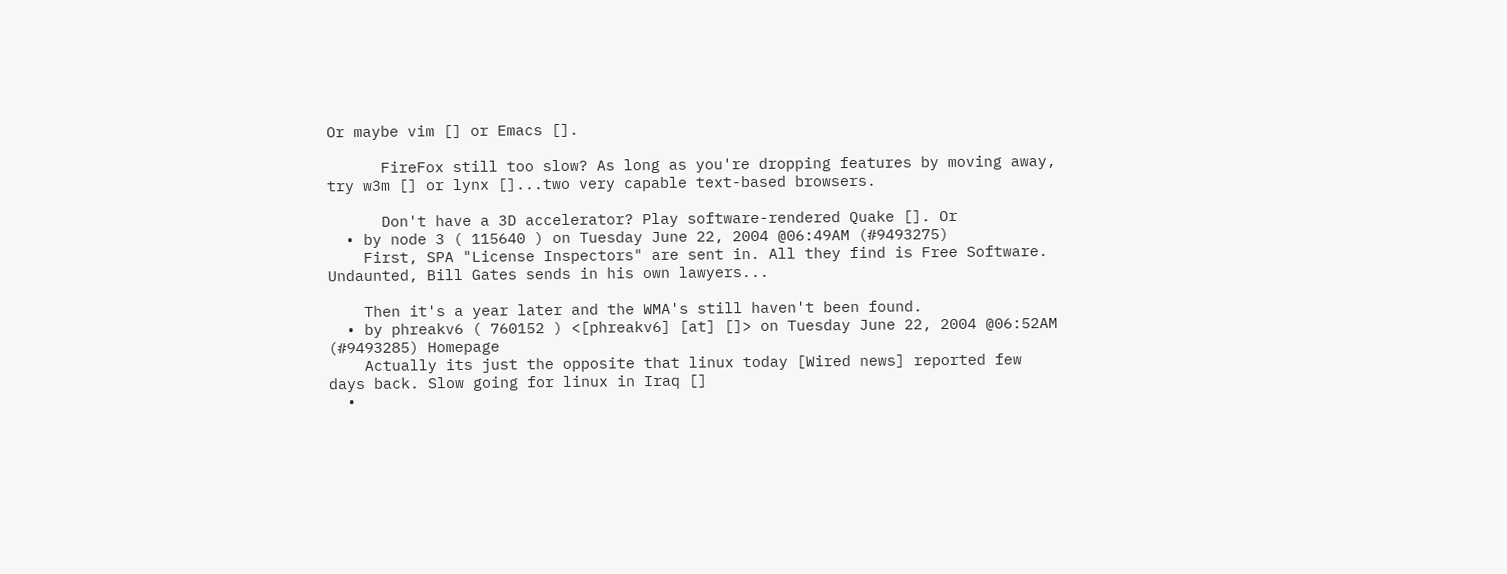Or maybe vim [] or Emacs [].

      FireFox still too slow? As long as you're dropping features by moving away, try w3m [] or lynx []...two very capable text-based browsers.

      Don't have a 3D accelerator? Play software-rendered Quake []. Or
  • by node 3 ( 115640 ) on Tuesday June 22, 2004 @06:49AM (#9493275)
    First, SPA "License Inspectors" are sent in. All they find is Free Software. Undaunted, Bill Gates sends in his own lawyers...

    Then it's a year later and the WMA's still haven't been found.
  • by phreakv6 ( 760152 ) <[phreakv6] [at] []> on Tuesday June 22, 2004 @06:52AM (#9493285) Homepage
    Actually its just the opposite that linux today [Wired news] reported few days back. Slow going for linux in Iraq []
  •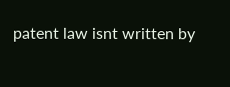patent law isnt written by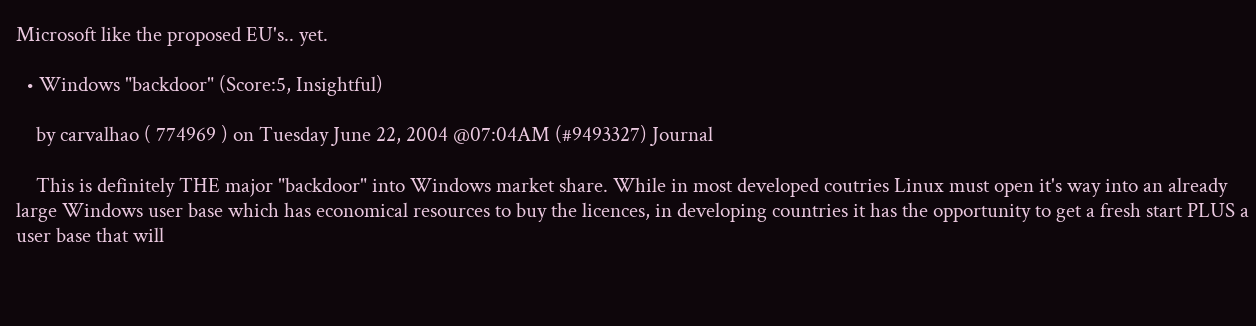Microsoft like the proposed EU's.. yet.

  • Windows "backdoor" (Score:5, Insightful)

    by carvalhao ( 774969 ) on Tuesday June 22, 2004 @07:04AM (#9493327) Journal

    This is definitely THE major "backdoor" into Windows market share. While in most developed coutries Linux must open it's way into an already large Windows user base which has economical resources to buy the licences, in developing countries it has the opportunity to get a fresh start PLUS a user base that will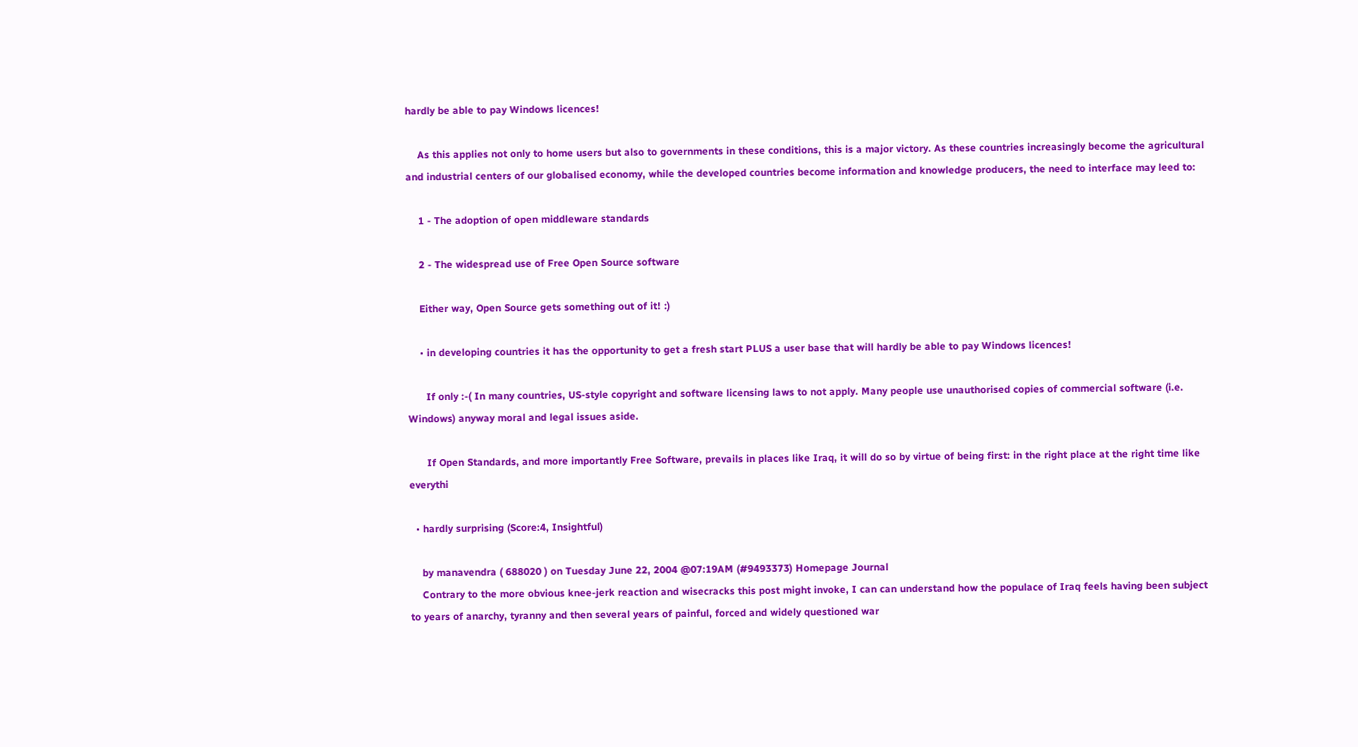hardly be able to pay Windows licences!

    As this applies not only to home users but also to governments in these conditions, this is a major victory. As these countries increasingly become the agricultural and industrial centers of our globalised economy, while the developed countries become information and knowledge producers, the need to interface may leed to:

    1 - The adoption of open middleware standards

    2 - The widespread use of Free Open Source software

    Either way, Open Source gets something out of it! :)

    • in developing countries it has the opportunity to get a fresh start PLUS a user base that will hardly be able to pay Windows licences!

      If only :-( In many countries, US-style copyright and software licensing laws to not apply. Many people use unauthorised copies of commercial software (i.e. Windows) anyway moral and legal issues aside.

      If Open Standards, and more importantly Free Software, prevails in places like Iraq, it will do so by virtue of being first: in the right place at the right time like everythi

  • hardly surprising (Score:4, Insightful)

    by manavendra ( 688020 ) on Tuesday June 22, 2004 @07:19AM (#9493373) Homepage Journal
    Contrary to the more obvious knee-jerk reaction and wisecracks this post might invoke, I can can understand how the populace of Iraq feels having been subject to years of anarchy, tyranny and then several years of painful, forced and widely questioned war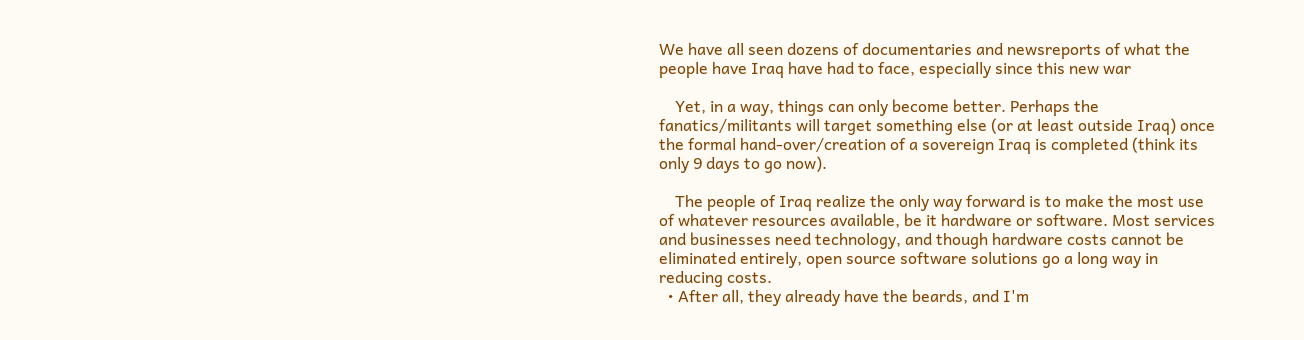We have all seen dozens of documentaries and newsreports of what the people have Iraq have had to face, especially since this new war

    Yet, in a way, things can only become better. Perhaps the fanatics/militants will target something else (or at least outside Iraq) once the formal hand-over/creation of a sovereign Iraq is completed (think its only 9 days to go now).

    The people of Iraq realize the only way forward is to make the most use of whatever resources available, be it hardware or software. Most services and businesses need technology, and though hardware costs cannot be eliminated entirely, open source software solutions go a long way in reducing costs.
  • After all, they already have the beards, and I'm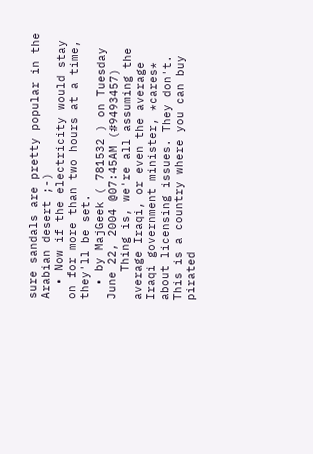sure sandals are pretty popular in the Arabian desert ;-)
  • Now if the electricity would stay on for more than two hours at a time, they'll be set.
  • by MajGeek ( 781532 ) on Tuesday June 22, 2004 @07:45AM (#9493457)
    Thing is, we're all assuming the average Iraqi, or even the average Iraqi government minister, *cares* about licensing issues. They don't. This is a country where you can buy pirated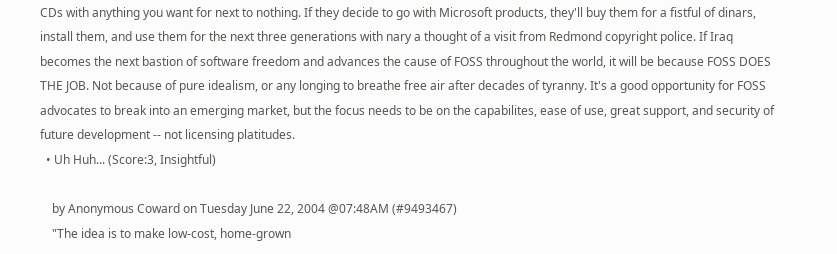CDs with anything you want for next to nothing. If they decide to go with Microsoft products, they'll buy them for a fistful of dinars, install them, and use them for the next three generations with nary a thought of a visit from Redmond copyright police. If Iraq becomes the next bastion of software freedom and advances the cause of FOSS throughout the world, it will be because FOSS DOES THE JOB. Not because of pure idealism, or any longing to breathe free air after decades of tyranny. It's a good opportunity for FOSS advocates to break into an emerging market, but the focus needs to be on the capabilites, ease of use, great support, and security of future development -- not licensing platitudes.
  • Uh Huh... (Score:3, Insightful)

    by Anonymous Coward on Tuesday June 22, 2004 @07:48AM (#9493467)
    "The idea is to make low-cost, home-grown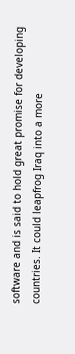software and is said to hold great promise for developing countries. It could leapfrog Iraq into a more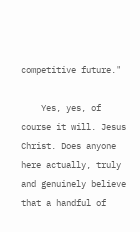competitive future."

    Yes, yes, of course it will. Jesus Christ. Does anyone here actually, truly and genuinely believe that a handful of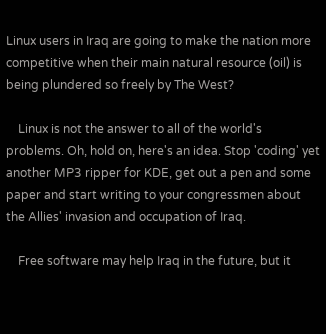Linux users in Iraq are going to make the nation more competitive when their main natural resource (oil) is being plundered so freely by The West?

    Linux is not the answer to all of the world's problems. Oh, hold on, here's an idea. Stop 'coding' yet another MP3 ripper for KDE, get out a pen and some paper and start writing to your congressmen about the Allies' invasion and occupation of Iraq.

    Free software may help Iraq in the future, but it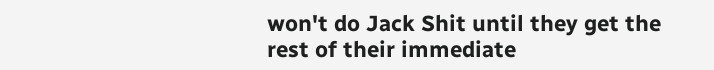won't do Jack Shit until they get the rest of their immediate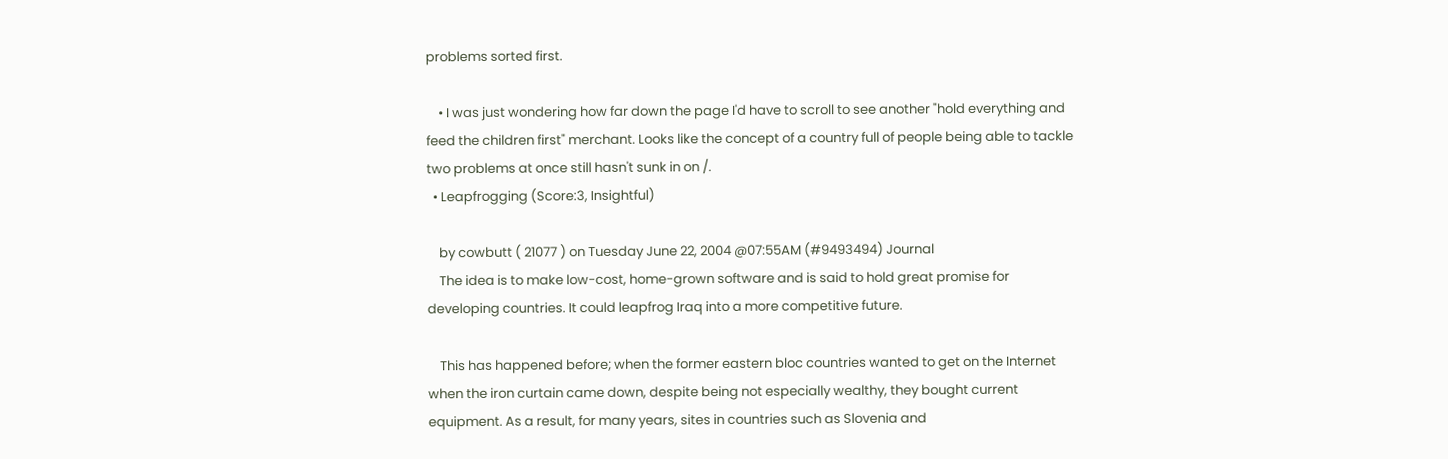problems sorted first.

    • I was just wondering how far down the page I'd have to scroll to see another "hold everything and feed the children first" merchant. Looks like the concept of a country full of people being able to tackle two problems at once still hasn't sunk in on /.
  • Leapfrogging (Score:3, Insightful)

    by cowbutt ( 21077 ) on Tuesday June 22, 2004 @07:55AM (#9493494) Journal
    The idea is to make low-cost, home-grown software and is said to hold great promise for developing countries. It could leapfrog Iraq into a more competitive future.

    This has happened before; when the former eastern bloc countries wanted to get on the Internet when the iron curtain came down, despite being not especially wealthy, they bought current equipment. As a result, for many years, sites in countries such as Slovenia and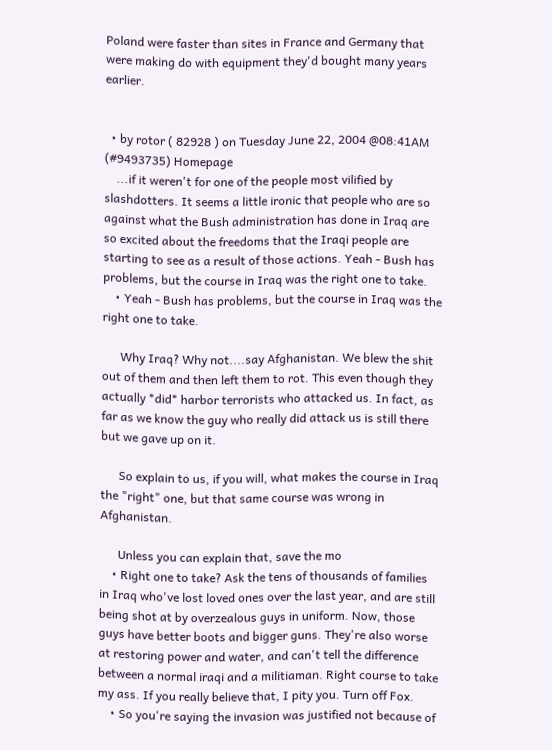Poland were faster than sites in France and Germany that were making do with equipment they'd bought many years earlier.


  • by rotor ( 82928 ) on Tuesday June 22, 2004 @08:41AM (#9493735) Homepage
    ...if it weren't for one of the people most vilified by slashdotters. It seems a little ironic that people who are so against what the Bush administration has done in Iraq are so excited about the freedoms that the Iraqi people are starting to see as a result of those actions. Yeah - Bush has problems, but the course in Iraq was the right one to take.
    • Yeah - Bush has problems, but the course in Iraq was the right one to take.

      Why Iraq? Why not....say Afghanistan. We blew the shit out of them and then left them to rot. This even though they actually *did* harbor terrorists who attacked us. In fact, as far as we know the guy who really did attack us is still there but we gave up on it.

      So explain to us, if you will, what makes the course in Iraq the "right" one, but that same course was wrong in Afghanistan.

      Unless you can explain that, save the mo
    • Right one to take? Ask the tens of thousands of families in Iraq who've lost loved ones over the last year, and are still being shot at by overzealous guys in uniform. Now, those guys have better boots and bigger guns. They're also worse at restoring power and water, and can't tell the difference between a normal iraqi and a militiaman. Right course to take my ass. If you really believe that, I pity you. Turn off Fox.
    • So you're saying the invasion was justified not because of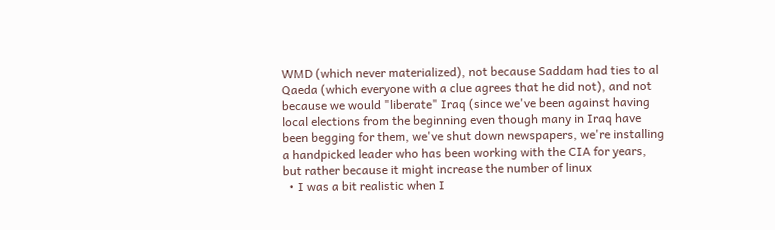WMD (which never materialized), not because Saddam had ties to al Qaeda (which everyone with a clue agrees that he did not), and not because we would "liberate" Iraq (since we've been against having local elections from the beginning even though many in Iraq have been begging for them, we've shut down newspapers, we're installing a handpicked leader who has been working with the CIA for years, but rather because it might increase the number of linux
  • I was a bit realistic when I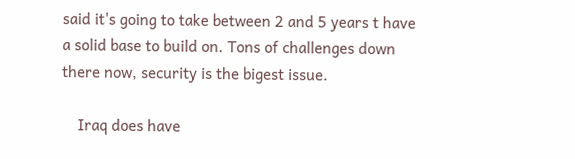said it's going to take between 2 and 5 years t have a solid base to build on. Tons of challenges down there now, security is the bigest issue.

    Iraq does have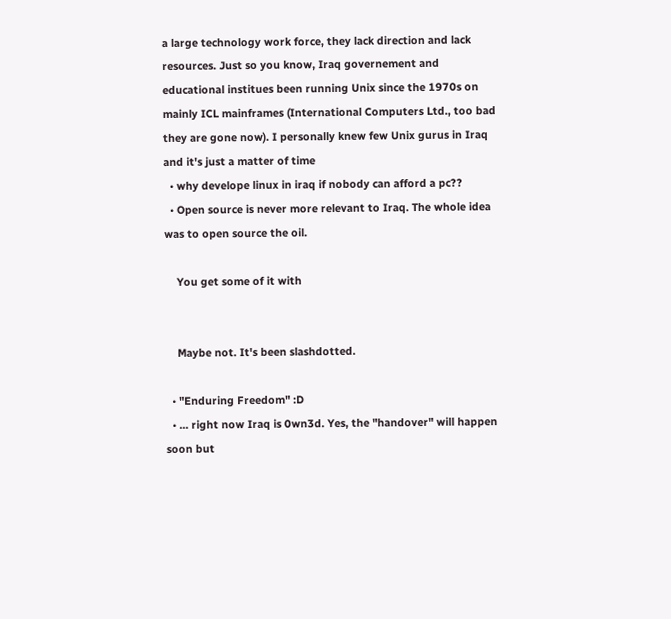a large technology work force, they lack direction and lack resources. Just so you know, Iraq governement and educational institues been running Unix since the 1970s on mainly ICL mainframes (International Computers Ltd., too bad they are gone now). I personally knew few Unix gurus in Iraq and it's just a matter of time
  • why develope linux in iraq if nobody can afford a pc??
  • Open source is never more relevant to Iraq. The whole idea was to open source the oil.

    You get some of it with


    Maybe not. It's been slashdotted.

  • "Enduring Freedom" :D
  • ... right now Iraq is 0wn3d. Yes, the "handover" will happen soon but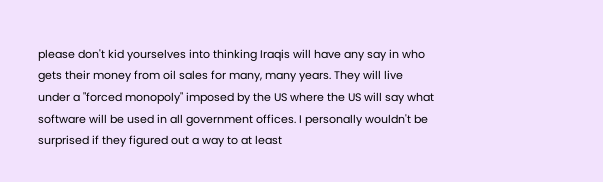please don't kid yourselves into thinking Iraqis will have any say in who gets their money from oil sales for many, many years. They will live under a "forced monopoly" imposed by the US where the US will say what software will be used in all government offices. I personally wouldn't be surprised if they figured out a way to at least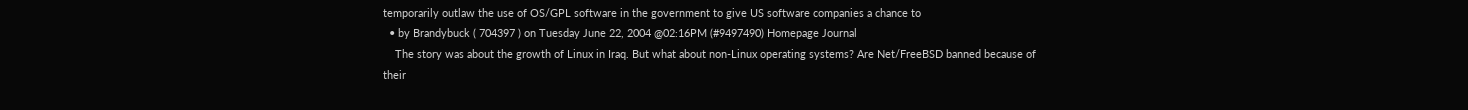temporarily outlaw the use of OS/GPL software in the government to give US software companies a chance to
  • by Brandybuck ( 704397 ) on Tuesday June 22, 2004 @02:16PM (#9497490) Homepage Journal
    The story was about the growth of Linux in Iraq. But what about non-Linux operating systems? Are Net/FreeBSD banned because of their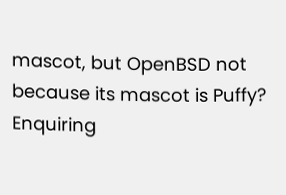mascot, but OpenBSD not because its mascot is Puffy? Enquiring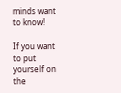minds want to know!

If you want to put yourself on the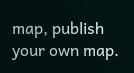map, publish your own map.